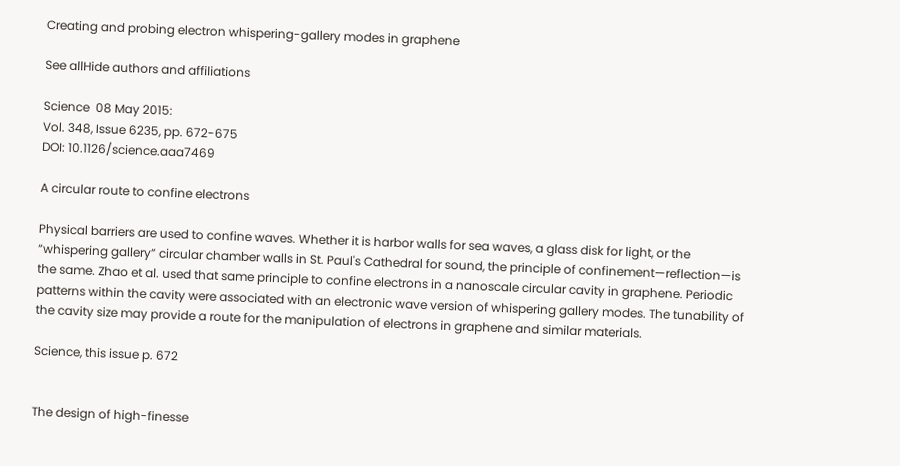Creating and probing electron whispering-gallery modes in graphene

See allHide authors and affiliations

Science  08 May 2015:
Vol. 348, Issue 6235, pp. 672-675
DOI: 10.1126/science.aaa7469

A circular route to confine electrons

Physical barriers are used to confine waves. Whether it is harbor walls for sea waves, a glass disk for light, or the “whispering gallery” circular chamber walls in St. Paul's Cathedral for sound, the principle of confinement—reflection—is the same. Zhao et al. used that same principle to confine electrons in a nanoscale circular cavity in graphene. Periodic patterns within the cavity were associated with an electronic wave version of whispering gallery modes. The tunability of the cavity size may provide a route for the manipulation of electrons in graphene and similar materials.

Science, this issue p. 672


The design of high-finesse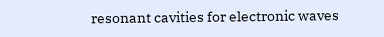resonant cavities for electronic waves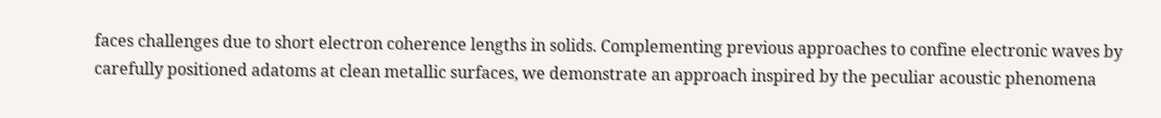faces challenges due to short electron coherence lengths in solids. Complementing previous approaches to confine electronic waves by carefully positioned adatoms at clean metallic surfaces, we demonstrate an approach inspired by the peculiar acoustic phenomena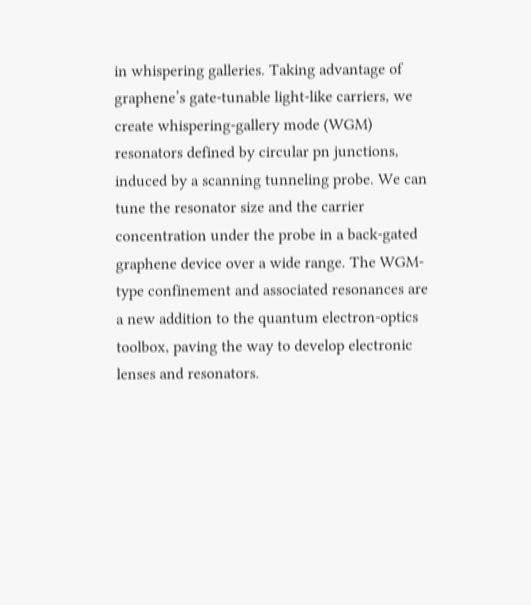in whispering galleries. Taking advantage of graphene’s gate-tunable light-like carriers, we create whispering-gallery mode (WGM) resonators defined by circular pn junctions, induced by a scanning tunneling probe. We can tune the resonator size and the carrier concentration under the probe in a back-gated graphene device over a wide range. The WGM-type confinement and associated resonances are a new addition to the quantum electron-optics toolbox, paving the way to develop electronic lenses and resonators.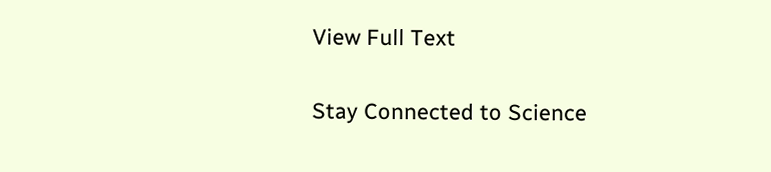View Full Text

Stay Connected to Science